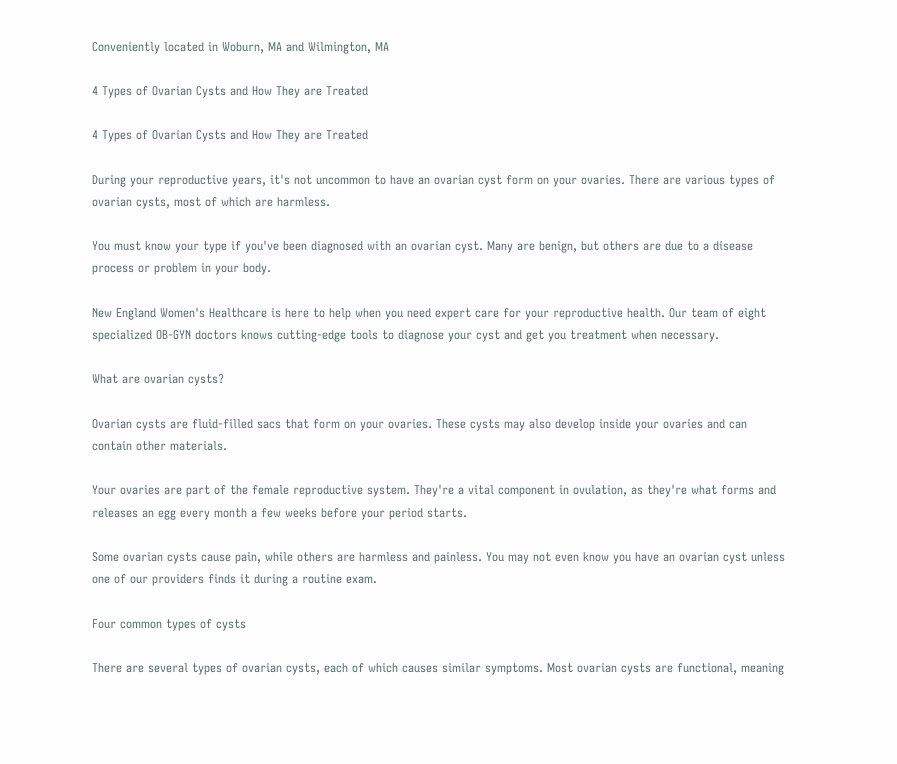Conveniently located in Woburn, MA and Wilmington, MA

4 Types of Ovarian Cysts and How They are Treated

4 Types of Ovarian Cysts and How They are Treated

During your reproductive years, it's not uncommon to have an ovarian cyst form on your ovaries. There are various types of ovarian cysts, most of which are harmless.

You must know your type if you've been diagnosed with an ovarian cyst. Many are benign, but others are due to a disease process or problem in your body.

New England Women's Healthcare is here to help when you need expert care for your reproductive health. Our team of eight specialized OB-GYN doctors knows cutting-edge tools to diagnose your cyst and get you treatment when necessary.

What are ovarian cysts?

Ovarian cysts are fluid-filled sacs that form on your ovaries. These cysts may also develop inside your ovaries and can contain other materials.

Your ovaries are part of the female reproductive system. They're a vital component in ovulation, as they're what forms and releases an egg every month a few weeks before your period starts.

Some ovarian cysts cause pain, while others are harmless and painless. You may not even know you have an ovarian cyst unless one of our providers finds it during a routine exam.

Four common types of cysts

There are several types of ovarian cysts, each of which causes similar symptoms. Most ovarian cysts are functional, meaning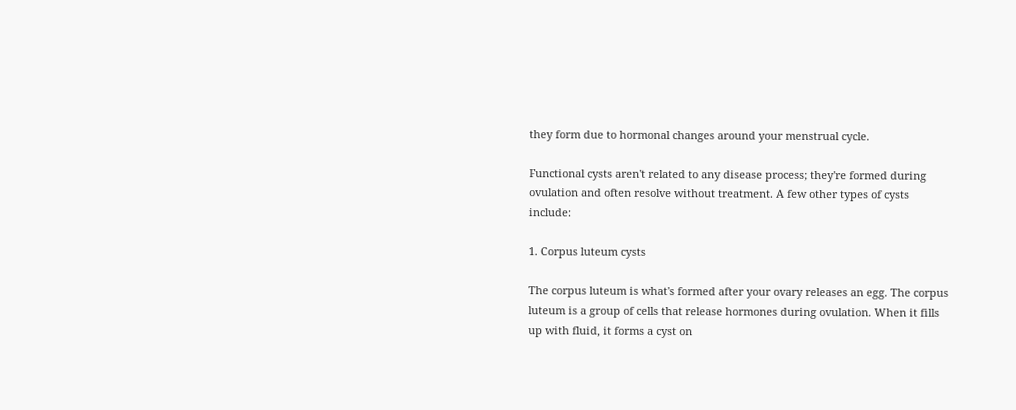they form due to hormonal changes around your menstrual cycle.

Functional cysts aren't related to any disease process; they're formed during ovulation and often resolve without treatment. A few other types of cysts include:

1. Corpus luteum cysts

The corpus luteum is what's formed after your ovary releases an egg. The corpus luteum is a group of cells that release hormones during ovulation. When it fills up with fluid, it forms a cyst on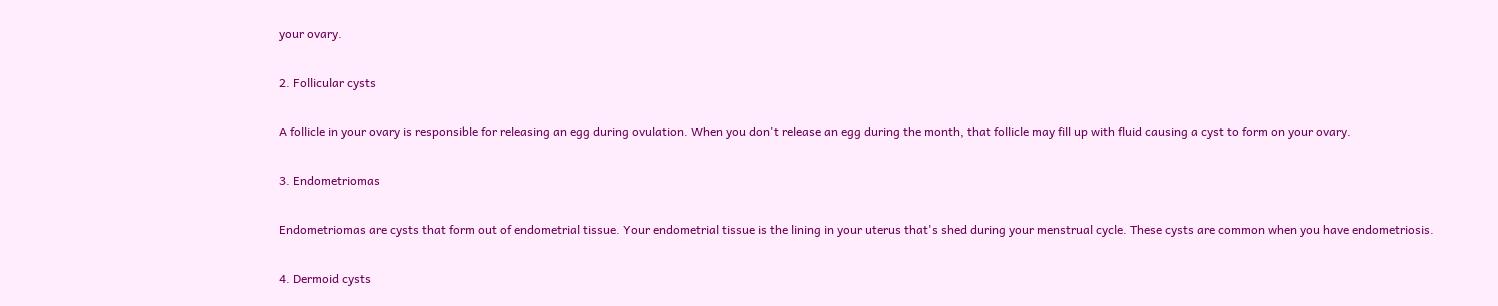your ovary.

2. Follicular cysts

A follicle in your ovary is responsible for releasing an egg during ovulation. When you don't release an egg during the month, that follicle may fill up with fluid causing a cyst to form on your ovary.

3. Endometriomas

Endometriomas are cysts that form out of endometrial tissue. Your endometrial tissue is the lining in your uterus that's shed during your menstrual cycle. These cysts are common when you have endometriosis.

4. Dermoid cysts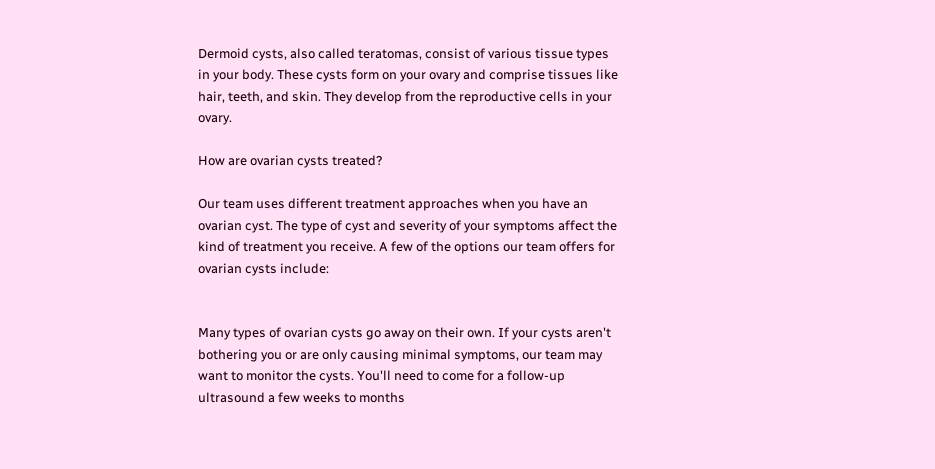Dermoid cysts, also called teratomas, consist of various tissue types in your body. These cysts form on your ovary and comprise tissues like hair, teeth, and skin. They develop from the reproductive cells in your ovary.

How are ovarian cysts treated?

Our team uses different treatment approaches when you have an ovarian cyst. The type of cyst and severity of your symptoms affect the kind of treatment you receive. A few of the options our team offers for ovarian cysts include:


Many types of ovarian cysts go away on their own. If your cysts aren't bothering you or are only causing minimal symptoms, our team may want to monitor the cysts. You'll need to come for a follow-up ultrasound a few weeks to months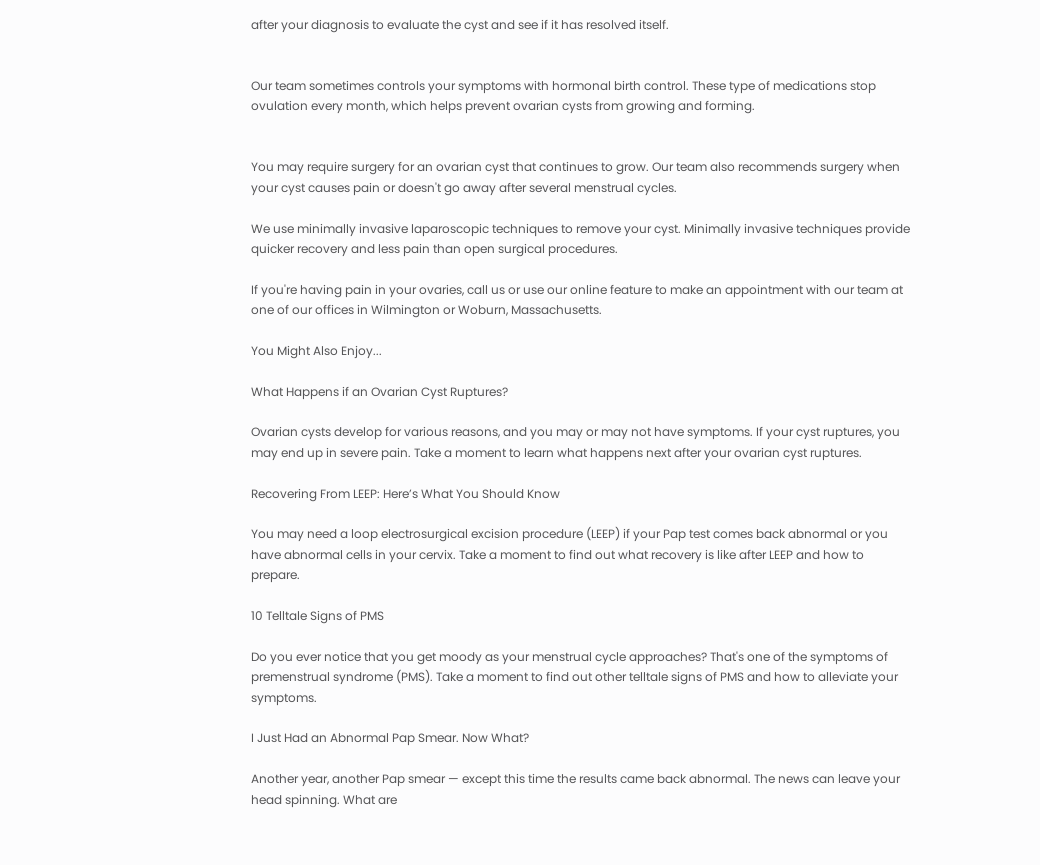after your diagnosis to evaluate the cyst and see if it has resolved itself.


Our team sometimes controls your symptoms with hormonal birth control. These type of medications stop ovulation every month, which helps prevent ovarian cysts from growing and forming.


You may require surgery for an ovarian cyst that continues to grow. Our team also recommends surgery when your cyst causes pain or doesn't go away after several menstrual cycles.

We use minimally invasive laparoscopic techniques to remove your cyst. Minimally invasive techniques provide quicker recovery and less pain than open surgical procedures.

If you're having pain in your ovaries, call us or use our online feature to make an appointment with our team at one of our offices in Wilmington or Woburn, Massachusetts.

You Might Also Enjoy...

What Happens if an Ovarian Cyst Ruptures?

Ovarian cysts develop for various reasons, and you may or may not have symptoms. If your cyst ruptures, you may end up in severe pain. Take a moment to learn what happens next after your ovarian cyst ruptures.

Recovering From LEEP: Here’s What You Should Know

You may need a loop electrosurgical excision procedure (LEEP) if your Pap test comes back abnormal or you have abnormal cells in your cervix. Take a moment to find out what recovery is like after LEEP and how to prepare.

10 Telltale Signs of PMS

Do you ever notice that you get moody as your menstrual cycle approaches? That's one of the symptoms of premenstrual syndrome (PMS). Take a moment to find out other telltale signs of PMS and how to alleviate your symptoms.

I Just Had an Abnormal Pap Smear. Now What?

Another year, another Pap smear — except this time the results came back abnormal. The news can leave your head spinning. What are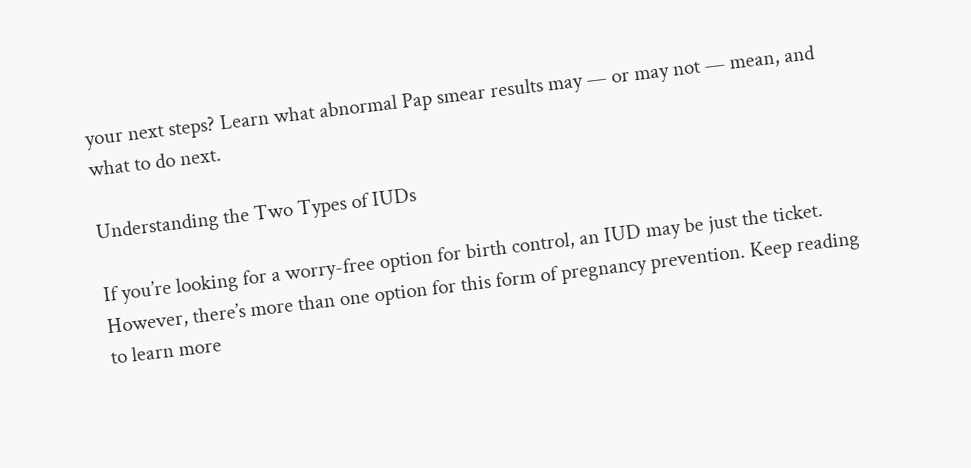your next steps? Learn what abnormal Pap smear results may — or may not — mean, and what to do next.

Understanding the Two Types of IUDs

If you’re looking for a worry-free option for birth control, an IUD may be just the ticket. However, there’s more than one option for this form of pregnancy prevention. Keep reading to learn more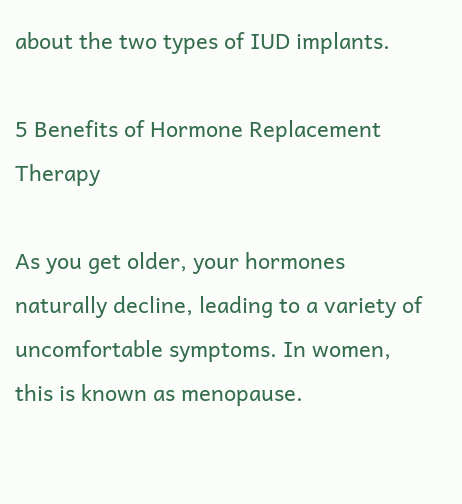about the two types of IUD implants.

5 Benefits of Hormone Replacement Therapy

As you get older, your hormones naturally decline, leading to a variety of uncomfortable symptoms. In women, this is known as menopause.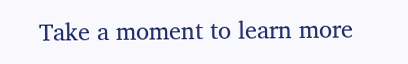Take a moment to learn more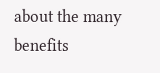about the many benefits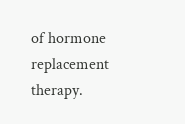of hormone replacement therapy.